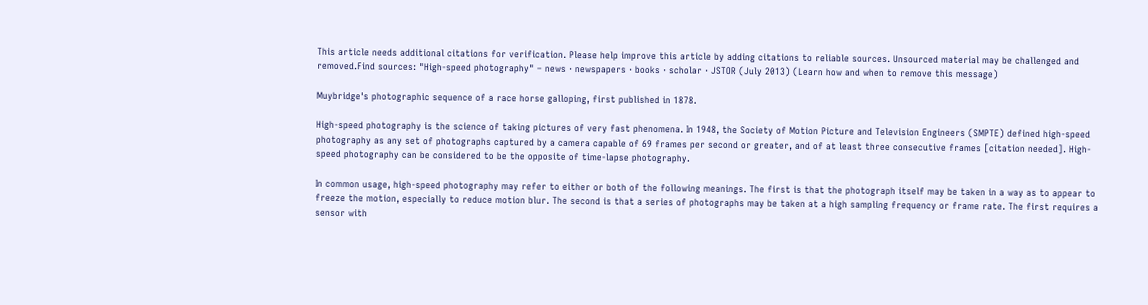This article needs additional citations for verification. Please help improve this article by adding citations to reliable sources. Unsourced material may be challenged and removed.Find sources: "High-speed photography" – news · newspapers · books · scholar · JSTOR (July 2013) (Learn how and when to remove this message)

Muybridge's photographic sequence of a race horse galloping, first published in 1878.

High-speed photography is the science of taking pictures of very fast phenomena. In 1948, the Society of Motion Picture and Television Engineers (SMPTE) defined high-speed photography as any set of photographs captured by a camera capable of 69 frames per second or greater, and of at least three consecutive frames [citation needed]. High-speed photography can be considered to be the opposite of time-lapse photography.

In common usage, high-speed photography may refer to either or both of the following meanings. The first is that the photograph itself may be taken in a way as to appear to freeze the motion, especially to reduce motion blur. The second is that a series of photographs may be taken at a high sampling frequency or frame rate. The first requires a sensor with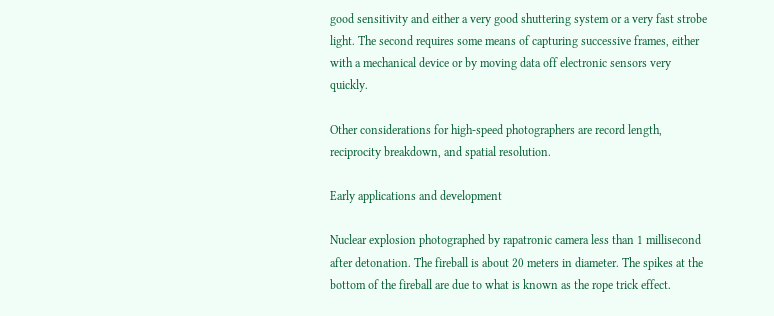good sensitivity and either a very good shuttering system or a very fast strobe light. The second requires some means of capturing successive frames, either with a mechanical device or by moving data off electronic sensors very quickly.

Other considerations for high-speed photographers are record length, reciprocity breakdown, and spatial resolution.

Early applications and development

Nuclear explosion photographed by rapatronic camera less than 1 millisecond after detonation. The fireball is about 20 meters in diameter. The spikes at the bottom of the fireball are due to what is known as the rope trick effect.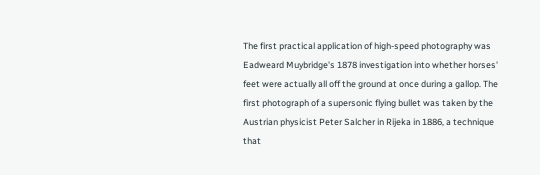The first practical application of high-speed photography was Eadweard Muybridge's 1878 investigation into whether horses' feet were actually all off the ground at once during a gallop. The first photograph of a supersonic flying bullet was taken by the Austrian physicist Peter Salcher in Rijeka in 1886, a technique that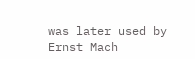was later used by Ernst Mach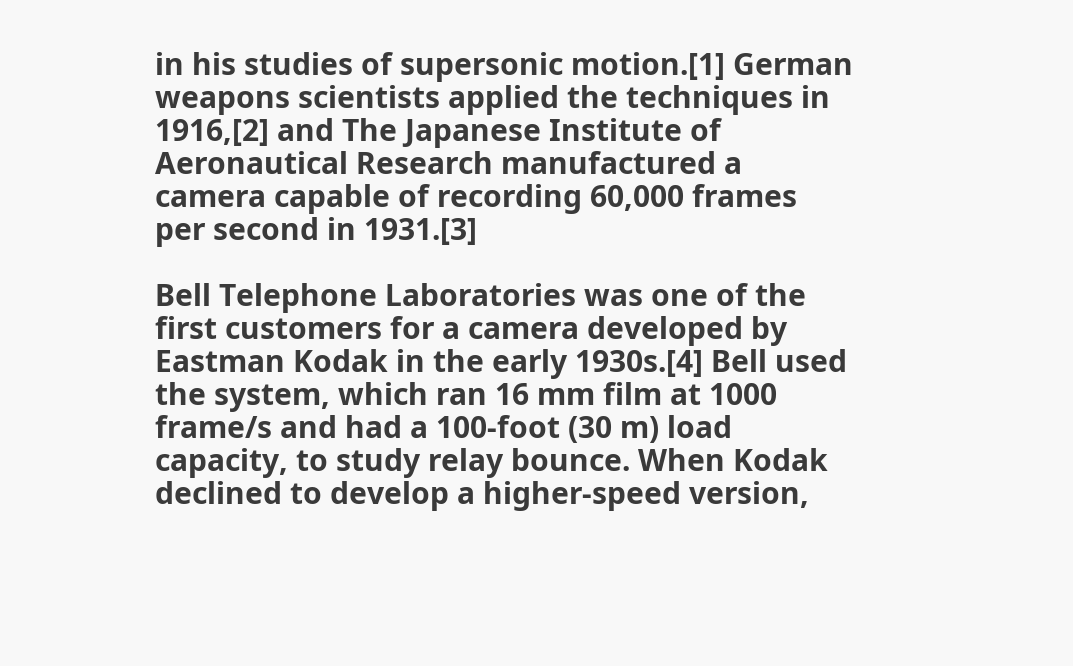in his studies of supersonic motion.[1] German weapons scientists applied the techniques in 1916,[2] and The Japanese Institute of Aeronautical Research manufactured a camera capable of recording 60,000 frames per second in 1931.[3]

Bell Telephone Laboratories was one of the first customers for a camera developed by Eastman Kodak in the early 1930s.[4] Bell used the system, which ran 16 mm film at 1000 frame/s and had a 100-foot (30 m) load capacity, to study relay bounce. When Kodak declined to develop a higher-speed version,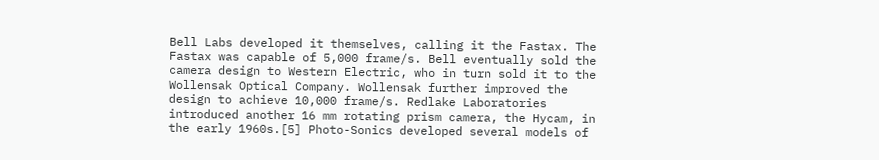Bell Labs developed it themselves, calling it the Fastax. The Fastax was capable of 5,000 frame/s. Bell eventually sold the camera design to Western Electric, who in turn sold it to the Wollensak Optical Company. Wollensak further improved the design to achieve 10,000 frame/s. Redlake Laboratories introduced another 16 mm rotating prism camera, the Hycam, in the early 1960s.[5] Photo-Sonics developed several models of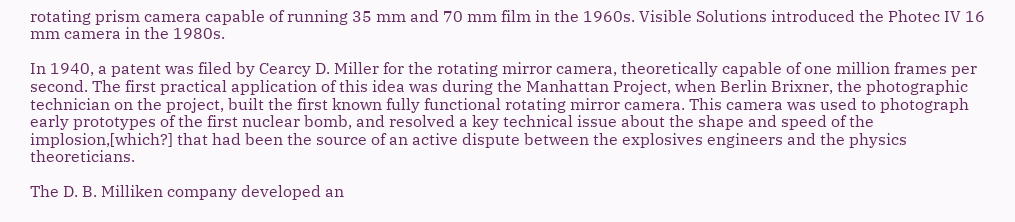rotating prism camera capable of running 35 mm and 70 mm film in the 1960s. Visible Solutions introduced the Photec IV 16 mm camera in the 1980s.

In 1940, a patent was filed by Cearcy D. Miller for the rotating mirror camera, theoretically capable of one million frames per second. The first practical application of this idea was during the Manhattan Project, when Berlin Brixner, the photographic technician on the project, built the first known fully functional rotating mirror camera. This camera was used to photograph early prototypes of the first nuclear bomb, and resolved a key technical issue about the shape and speed of the implosion,[which?] that had been the source of an active dispute between the explosives engineers and the physics theoreticians.

The D. B. Milliken company developed an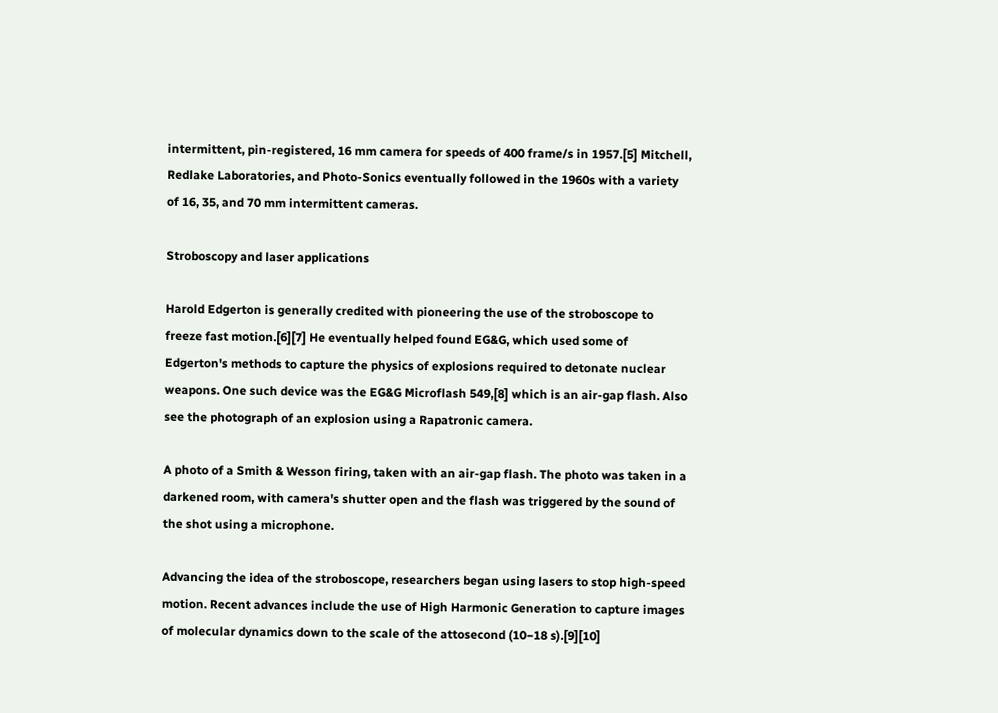intermittent, pin-registered, 16 mm camera for speeds of 400 frame/s in 1957.[5] Mitchell, Redlake Laboratories, and Photo-Sonics eventually followed in the 1960s with a variety of 16, 35, and 70 mm intermittent cameras.

Stroboscopy and laser applications

Harold Edgerton is generally credited with pioneering the use of the stroboscope to freeze fast motion.[6][7] He eventually helped found EG&G, which used some of Edgerton's methods to capture the physics of explosions required to detonate nuclear weapons. One such device was the EG&G Microflash 549,[8] which is an air-gap flash. Also see the photograph of an explosion using a Rapatronic camera.

A photo of a Smith & Wesson firing, taken with an air-gap flash. The photo was taken in a darkened room, with camera's shutter open and the flash was triggered by the sound of the shot using a microphone.

Advancing the idea of the stroboscope, researchers began using lasers to stop high-speed motion. Recent advances include the use of High Harmonic Generation to capture images of molecular dynamics down to the scale of the attosecond (10−18 s).[9][10]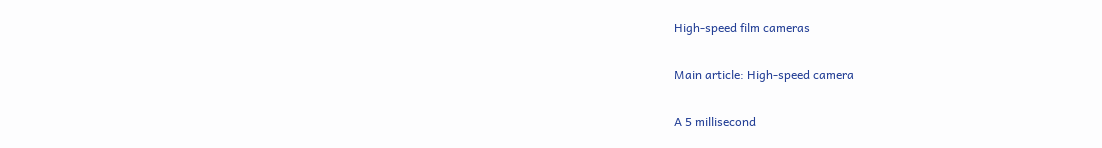High-speed film cameras

Main article: High-speed camera

A 5 millisecond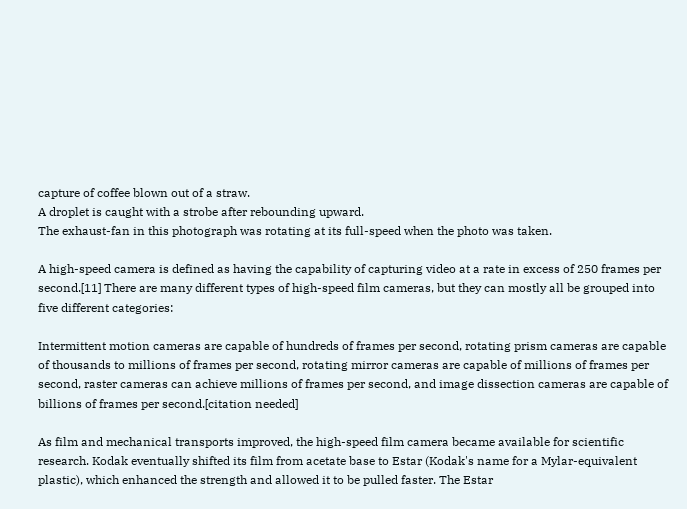capture of coffee blown out of a straw.
A droplet is caught with a strobe after rebounding upward.
The exhaust-fan in this photograph was rotating at its full-speed when the photo was taken.

A high-speed camera is defined as having the capability of capturing video at a rate in excess of 250 frames per second.[11] There are many different types of high-speed film cameras, but they can mostly all be grouped into five different categories:

Intermittent motion cameras are capable of hundreds of frames per second, rotating prism cameras are capable of thousands to millions of frames per second, rotating mirror cameras are capable of millions of frames per second, raster cameras can achieve millions of frames per second, and image dissection cameras are capable of billions of frames per second.[citation needed]

As film and mechanical transports improved, the high-speed film camera became available for scientific research. Kodak eventually shifted its film from acetate base to Estar (Kodak's name for a Mylar-equivalent plastic), which enhanced the strength and allowed it to be pulled faster. The Estar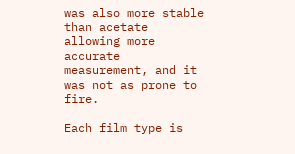was also more stable than acetate allowing more accurate measurement, and it was not as prone to fire.

Each film type is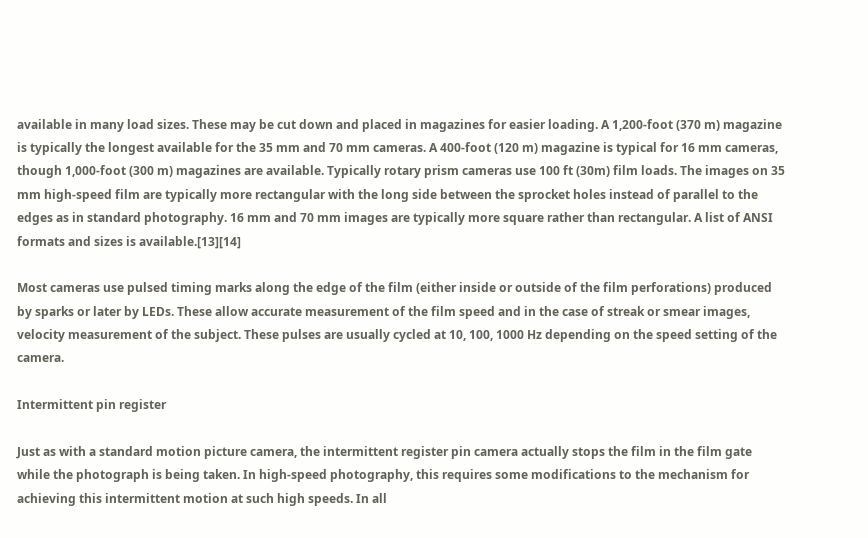available in many load sizes. These may be cut down and placed in magazines for easier loading. A 1,200-foot (370 m) magazine is typically the longest available for the 35 mm and 70 mm cameras. A 400-foot (120 m) magazine is typical for 16 mm cameras, though 1,000-foot (300 m) magazines are available. Typically rotary prism cameras use 100 ft (30m) film loads. The images on 35 mm high-speed film are typically more rectangular with the long side between the sprocket holes instead of parallel to the edges as in standard photography. 16 mm and 70 mm images are typically more square rather than rectangular. A list of ANSI formats and sizes is available.[13][14]

Most cameras use pulsed timing marks along the edge of the film (either inside or outside of the film perforations) produced by sparks or later by LEDs. These allow accurate measurement of the film speed and in the case of streak or smear images, velocity measurement of the subject. These pulses are usually cycled at 10, 100, 1000 Hz depending on the speed setting of the camera.

Intermittent pin register

Just as with a standard motion picture camera, the intermittent register pin camera actually stops the film in the film gate while the photograph is being taken. In high-speed photography, this requires some modifications to the mechanism for achieving this intermittent motion at such high speeds. In all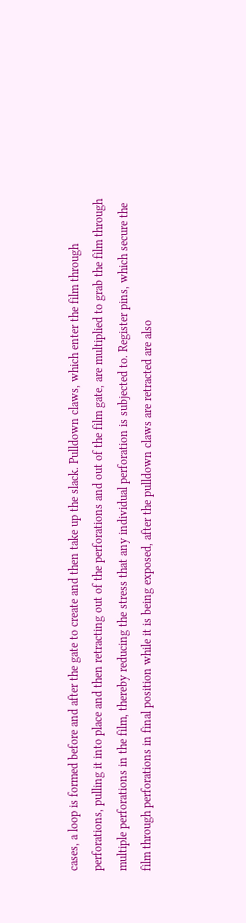cases, a loop is formed before and after the gate to create and then take up the slack. Pulldown claws, which enter the film through perforations, pulling it into place and then retracting out of the perforations and out of the film gate, are multiplied to grab the film through multiple perforations in the film, thereby reducing the stress that any individual perforation is subjected to. Register pins, which secure the film through perforations in final position while it is being exposed, after the pulldown claws are retracted are also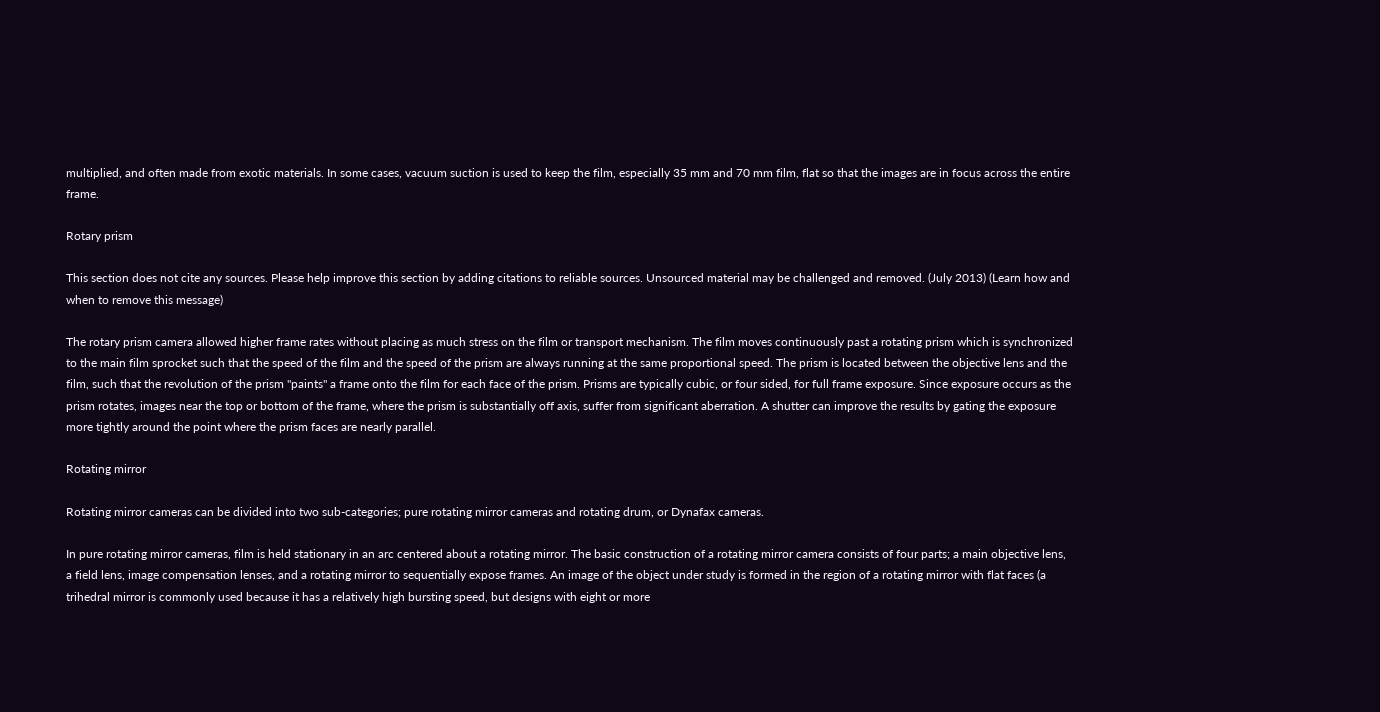multiplied, and often made from exotic materials. In some cases, vacuum suction is used to keep the film, especially 35 mm and 70 mm film, flat so that the images are in focus across the entire frame.

Rotary prism

This section does not cite any sources. Please help improve this section by adding citations to reliable sources. Unsourced material may be challenged and removed. (July 2013) (Learn how and when to remove this message)

The rotary prism camera allowed higher frame rates without placing as much stress on the film or transport mechanism. The film moves continuously past a rotating prism which is synchronized to the main film sprocket such that the speed of the film and the speed of the prism are always running at the same proportional speed. The prism is located between the objective lens and the film, such that the revolution of the prism "paints" a frame onto the film for each face of the prism. Prisms are typically cubic, or four sided, for full frame exposure. Since exposure occurs as the prism rotates, images near the top or bottom of the frame, where the prism is substantially off axis, suffer from significant aberration. A shutter can improve the results by gating the exposure more tightly around the point where the prism faces are nearly parallel.

Rotating mirror

Rotating mirror cameras can be divided into two sub-categories; pure rotating mirror cameras and rotating drum, or Dynafax cameras.

In pure rotating mirror cameras, film is held stationary in an arc centered about a rotating mirror. The basic construction of a rotating mirror camera consists of four parts; a main objective lens, a field lens, image compensation lenses, and a rotating mirror to sequentially expose frames. An image of the object under study is formed in the region of a rotating mirror with flat faces (a trihedral mirror is commonly used because it has a relatively high bursting speed, but designs with eight or more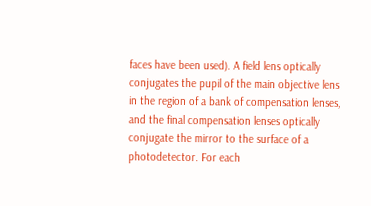faces have been used). A field lens optically conjugates the pupil of the main objective lens in the region of a bank of compensation lenses, and the final compensation lenses optically conjugate the mirror to the surface of a photodetector. For each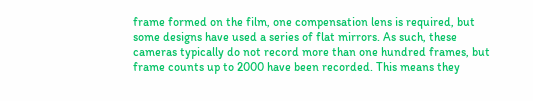frame formed on the film, one compensation lens is required, but some designs have used a series of flat mirrors. As such, these cameras typically do not record more than one hundred frames, but frame counts up to 2000 have been recorded. This means they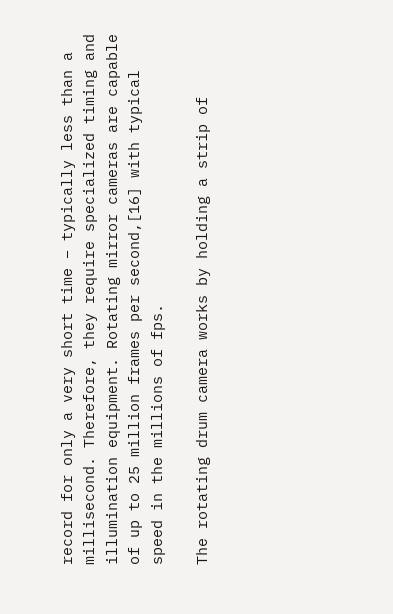record for only a very short time – typically less than a millisecond. Therefore, they require specialized timing and illumination equipment. Rotating mirror cameras are capable of up to 25 million frames per second,[16] with typical speed in the millions of fps.

The rotating drum camera works by holding a strip of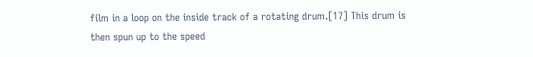film in a loop on the inside track of a rotating drum.[17] This drum is then spun up to the speed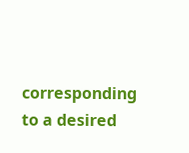corresponding to a desired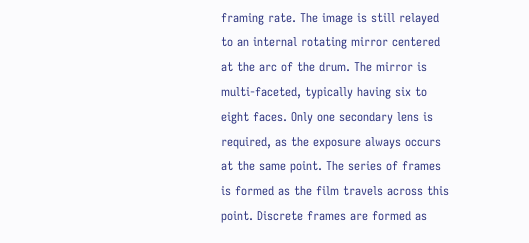framing rate. The image is still relayed to an internal rotating mirror centered at the arc of the drum. The mirror is multi-faceted, typically having six to eight faces. Only one secondary lens is required, as the exposure always occurs at the same point. The series of frames is formed as the film travels across this point. Discrete frames are formed as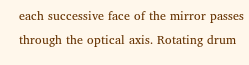each successive face of the mirror passes through the optical axis. Rotating drum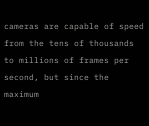cameras are capable of speed from the tens of thousands to millions of frames per second, but since the maximum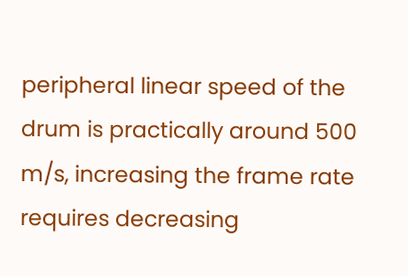peripheral linear speed of the drum is practically around 500 m/s, increasing the frame rate requires decreasing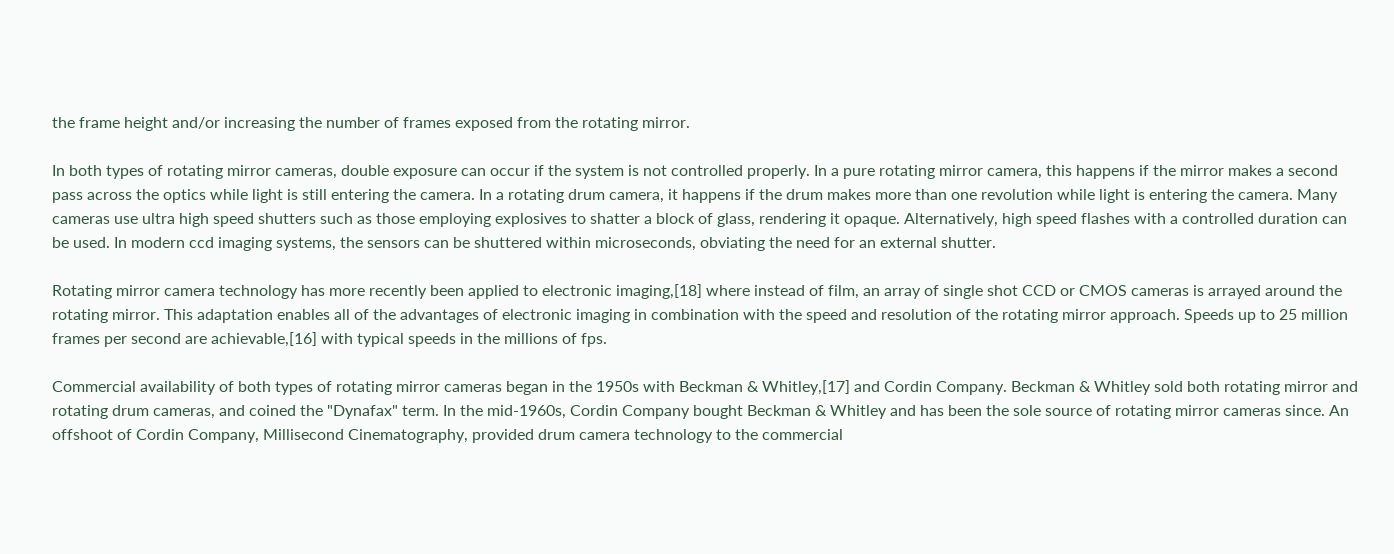the frame height and/or increasing the number of frames exposed from the rotating mirror.

In both types of rotating mirror cameras, double exposure can occur if the system is not controlled properly. In a pure rotating mirror camera, this happens if the mirror makes a second pass across the optics while light is still entering the camera. In a rotating drum camera, it happens if the drum makes more than one revolution while light is entering the camera. Many cameras use ultra high speed shutters such as those employing explosives to shatter a block of glass, rendering it opaque. Alternatively, high speed flashes with a controlled duration can be used. In modern ccd imaging systems, the sensors can be shuttered within microseconds, obviating the need for an external shutter.

Rotating mirror camera technology has more recently been applied to electronic imaging,[18] where instead of film, an array of single shot CCD or CMOS cameras is arrayed around the rotating mirror. This adaptation enables all of the advantages of electronic imaging in combination with the speed and resolution of the rotating mirror approach. Speeds up to 25 million frames per second are achievable,[16] with typical speeds in the millions of fps.

Commercial availability of both types of rotating mirror cameras began in the 1950s with Beckman & Whitley,[17] and Cordin Company. Beckman & Whitley sold both rotating mirror and rotating drum cameras, and coined the "Dynafax" term. In the mid-1960s, Cordin Company bought Beckman & Whitley and has been the sole source of rotating mirror cameras since. An offshoot of Cordin Company, Millisecond Cinematography, provided drum camera technology to the commercial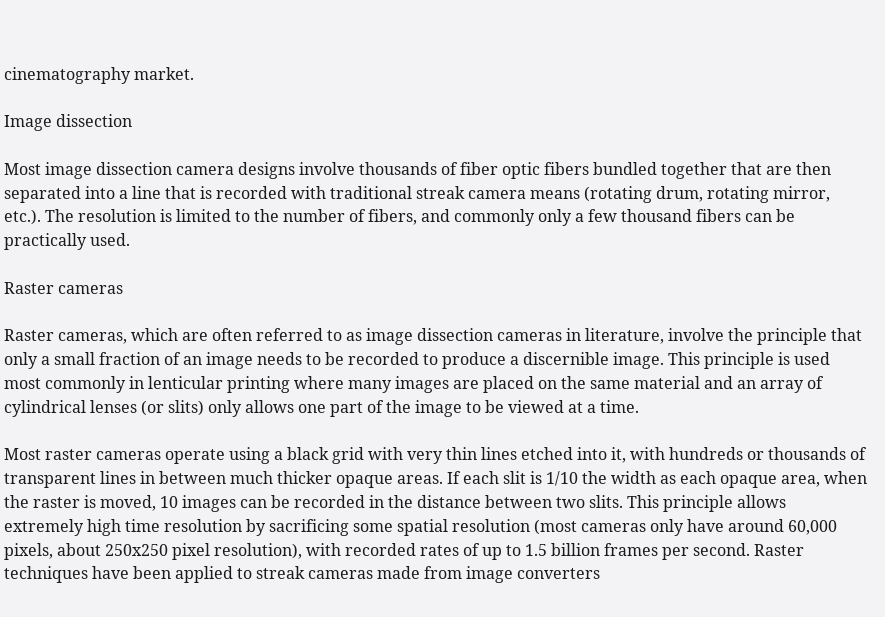cinematography market.

Image dissection

Most image dissection camera designs involve thousands of fiber optic fibers bundled together that are then separated into a line that is recorded with traditional streak camera means (rotating drum, rotating mirror, etc.). The resolution is limited to the number of fibers, and commonly only a few thousand fibers can be practically used.

Raster cameras

Raster cameras, which are often referred to as image dissection cameras in literature, involve the principle that only a small fraction of an image needs to be recorded to produce a discernible image. This principle is used most commonly in lenticular printing where many images are placed on the same material and an array of cylindrical lenses (or slits) only allows one part of the image to be viewed at a time.

Most raster cameras operate using a black grid with very thin lines etched into it, with hundreds or thousands of transparent lines in between much thicker opaque areas. If each slit is 1/10 the width as each opaque area, when the raster is moved, 10 images can be recorded in the distance between two slits. This principle allows extremely high time resolution by sacrificing some spatial resolution (most cameras only have around 60,000 pixels, about 250x250 pixel resolution), with recorded rates of up to 1.5 billion frames per second. Raster techniques have been applied to streak cameras made from image converters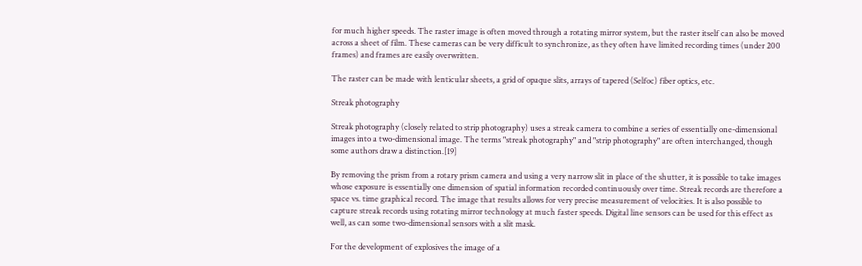for much higher speeds. The raster image is often moved through a rotating mirror system, but the raster itself can also be moved across a sheet of film. These cameras can be very difficult to synchronize, as they often have limited recording times (under 200 frames) and frames are easily overwritten.

The raster can be made with lenticular sheets, a grid of opaque slits, arrays of tapered (Selfoc) fiber optics, etc.

Streak photography

Streak photography (closely related to strip photography) uses a streak camera to combine a series of essentially one-dimensional images into a two-dimensional image. The terms "streak photography" and "strip photography" are often interchanged, though some authors draw a distinction.[19]

By removing the prism from a rotary prism camera and using a very narrow slit in place of the shutter, it is possible to take images whose exposure is essentially one dimension of spatial information recorded continuously over time. Streak records are therefore a space vs. time graphical record. The image that results allows for very precise measurement of velocities. It is also possible to capture streak records using rotating mirror technology at much faster speeds. Digital line sensors can be used for this effect as well, as can some two-dimensional sensors with a slit mask.

For the development of explosives the image of a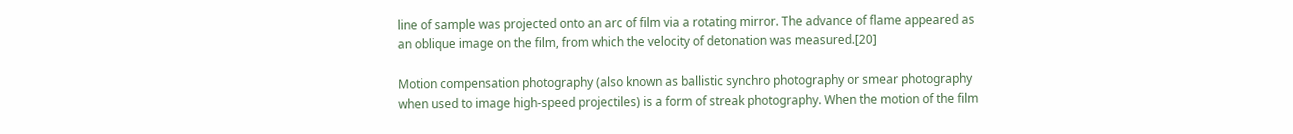line of sample was projected onto an arc of film via a rotating mirror. The advance of flame appeared as an oblique image on the film, from which the velocity of detonation was measured.[20]

Motion compensation photography (also known as ballistic synchro photography or smear photography when used to image high-speed projectiles) is a form of streak photography. When the motion of the film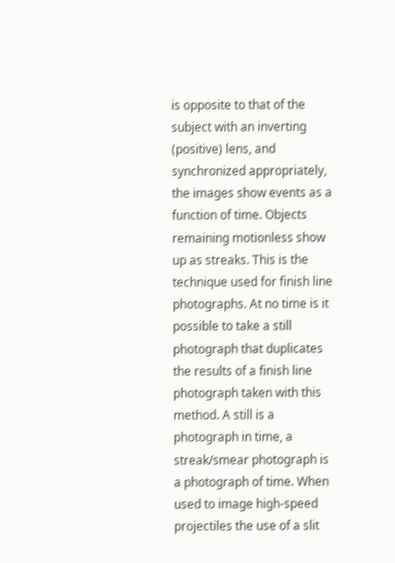is opposite to that of the subject with an inverting (positive) lens, and synchronized appropriately, the images show events as a function of time. Objects remaining motionless show up as streaks. This is the technique used for finish line photographs. At no time is it possible to take a still photograph that duplicates the results of a finish line photograph taken with this method. A still is a photograph in time, a streak/smear photograph is a photograph of time. When used to image high-speed projectiles the use of a slit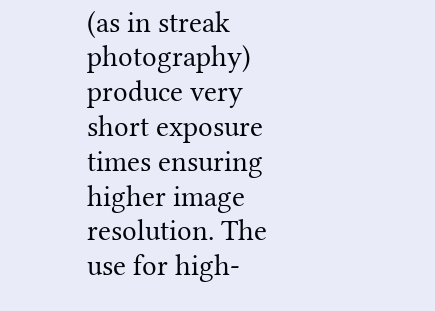(as in streak photography) produce very short exposure times ensuring higher image resolution. The use for high-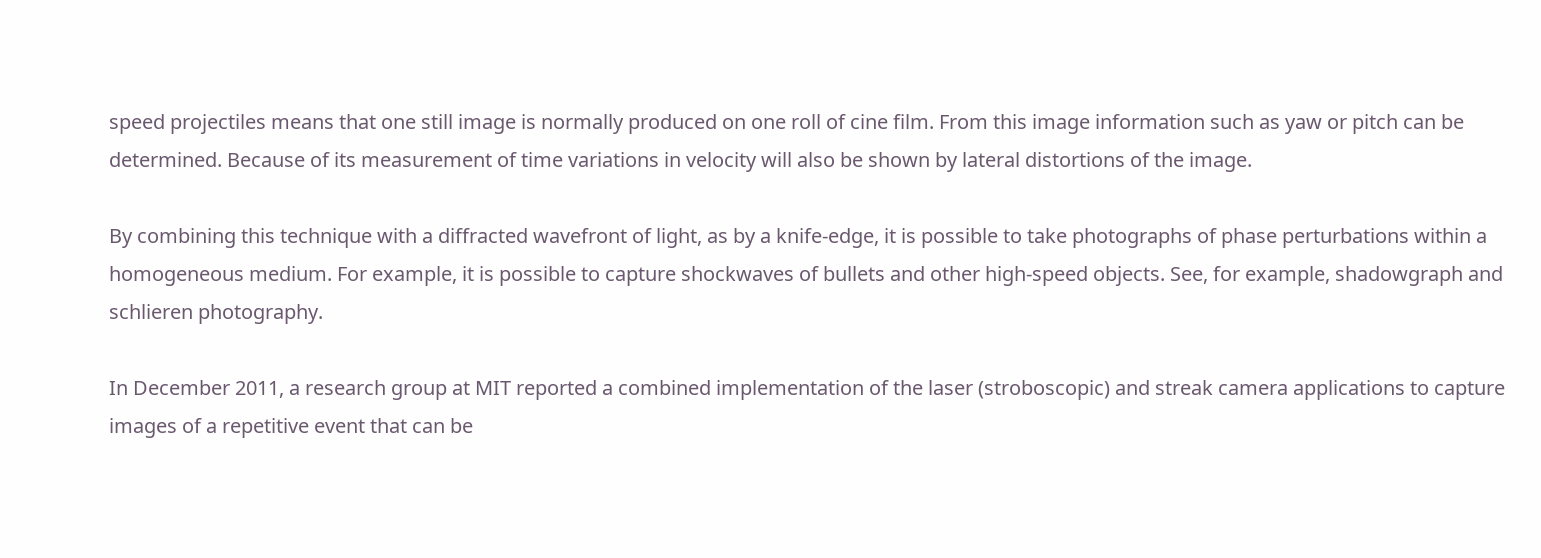speed projectiles means that one still image is normally produced on one roll of cine film. From this image information such as yaw or pitch can be determined. Because of its measurement of time variations in velocity will also be shown by lateral distortions of the image.

By combining this technique with a diffracted wavefront of light, as by a knife-edge, it is possible to take photographs of phase perturbations within a homogeneous medium. For example, it is possible to capture shockwaves of bullets and other high-speed objects. See, for example, shadowgraph and schlieren photography.

In December 2011, a research group at MIT reported a combined implementation of the laser (stroboscopic) and streak camera applications to capture images of a repetitive event that can be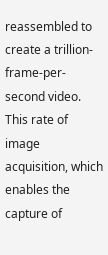reassembled to create a trillion-frame-per-second video. This rate of image acquisition, which enables the capture of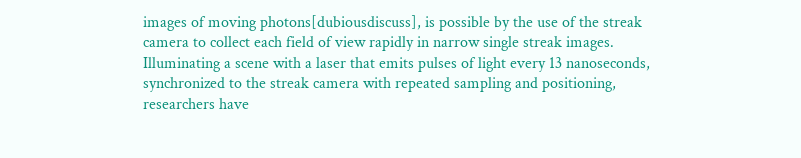images of moving photons[dubiousdiscuss], is possible by the use of the streak camera to collect each field of view rapidly in narrow single streak images. Illuminating a scene with a laser that emits pulses of light every 13 nanoseconds, synchronized to the streak camera with repeated sampling and positioning, researchers have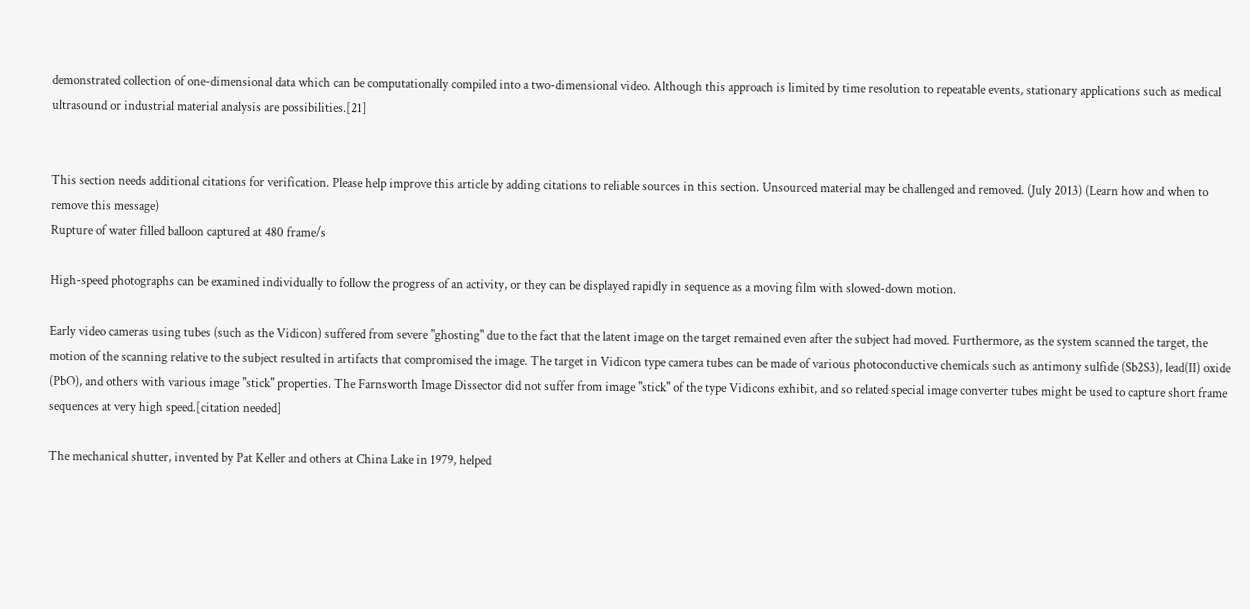demonstrated collection of one-dimensional data which can be computationally compiled into a two-dimensional video. Although this approach is limited by time resolution to repeatable events, stationary applications such as medical ultrasound or industrial material analysis are possibilities.[21]


This section needs additional citations for verification. Please help improve this article by adding citations to reliable sources in this section. Unsourced material may be challenged and removed. (July 2013) (Learn how and when to remove this message)
Rupture of water filled balloon captured at 480 frame/s

High-speed photographs can be examined individually to follow the progress of an activity, or they can be displayed rapidly in sequence as a moving film with slowed-down motion.

Early video cameras using tubes (such as the Vidicon) suffered from severe "ghosting" due to the fact that the latent image on the target remained even after the subject had moved. Furthermore, as the system scanned the target, the motion of the scanning relative to the subject resulted in artifacts that compromised the image. The target in Vidicon type camera tubes can be made of various photoconductive chemicals such as antimony sulfide (Sb2S3), lead(II) oxide (PbO), and others with various image "stick" properties. The Farnsworth Image Dissector did not suffer from image "stick" of the type Vidicons exhibit, and so related special image converter tubes might be used to capture short frame sequences at very high speed.[citation needed]

The mechanical shutter, invented by Pat Keller and others at China Lake in 1979, helped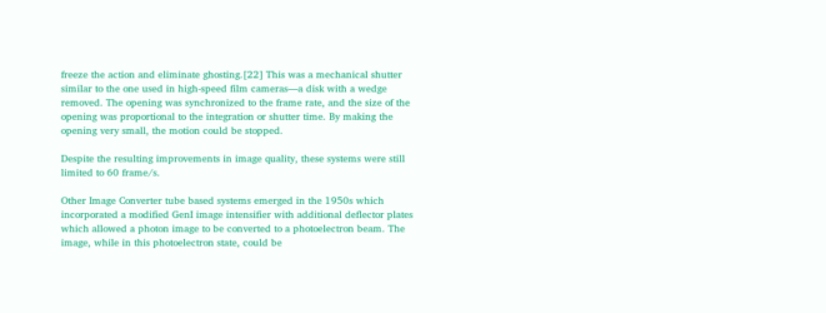freeze the action and eliminate ghosting.[22] This was a mechanical shutter similar to the one used in high-speed film cameras—a disk with a wedge removed. The opening was synchronized to the frame rate, and the size of the opening was proportional to the integration or shutter time. By making the opening very small, the motion could be stopped.

Despite the resulting improvements in image quality, these systems were still limited to 60 frame/s.

Other Image Converter tube based systems emerged in the 1950s which incorporated a modified GenI image intensifier with additional deflector plates which allowed a photon image to be converted to a photoelectron beam. The image, while in this photoelectron state, could be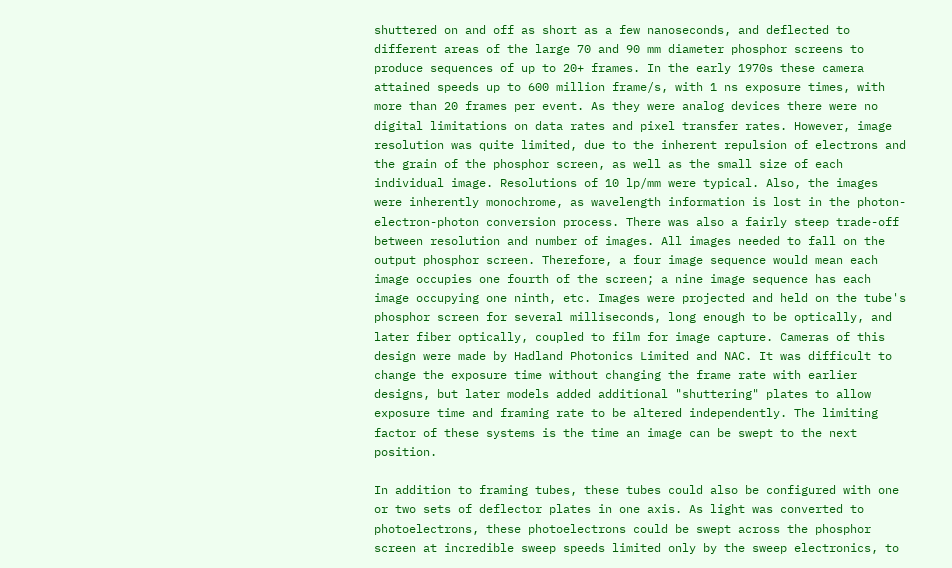shuttered on and off as short as a few nanoseconds, and deflected to different areas of the large 70 and 90 mm diameter phosphor screens to produce sequences of up to 20+ frames. In the early 1970s these camera attained speeds up to 600 million frame/s, with 1 ns exposure times, with more than 20 frames per event. As they were analog devices there were no digital limitations on data rates and pixel transfer rates. However, image resolution was quite limited, due to the inherent repulsion of electrons and the grain of the phosphor screen, as well as the small size of each individual image. Resolutions of 10 lp/mm were typical. Also, the images were inherently monochrome, as wavelength information is lost in the photon-electron-photon conversion process. There was also a fairly steep trade-off between resolution and number of images. All images needed to fall on the output phosphor screen. Therefore, a four image sequence would mean each image occupies one fourth of the screen; a nine image sequence has each image occupying one ninth, etc. Images were projected and held on the tube's phosphor screen for several milliseconds, long enough to be optically, and later fiber optically, coupled to film for image capture. Cameras of this design were made by Hadland Photonics Limited and NAC. It was difficult to change the exposure time without changing the frame rate with earlier designs, but later models added additional "shuttering" plates to allow exposure time and framing rate to be altered independently. The limiting factor of these systems is the time an image can be swept to the next position.

In addition to framing tubes, these tubes could also be configured with one or two sets of deflector plates in one axis. As light was converted to photoelectrons, these photoelectrons could be swept across the phosphor screen at incredible sweep speeds limited only by the sweep electronics, to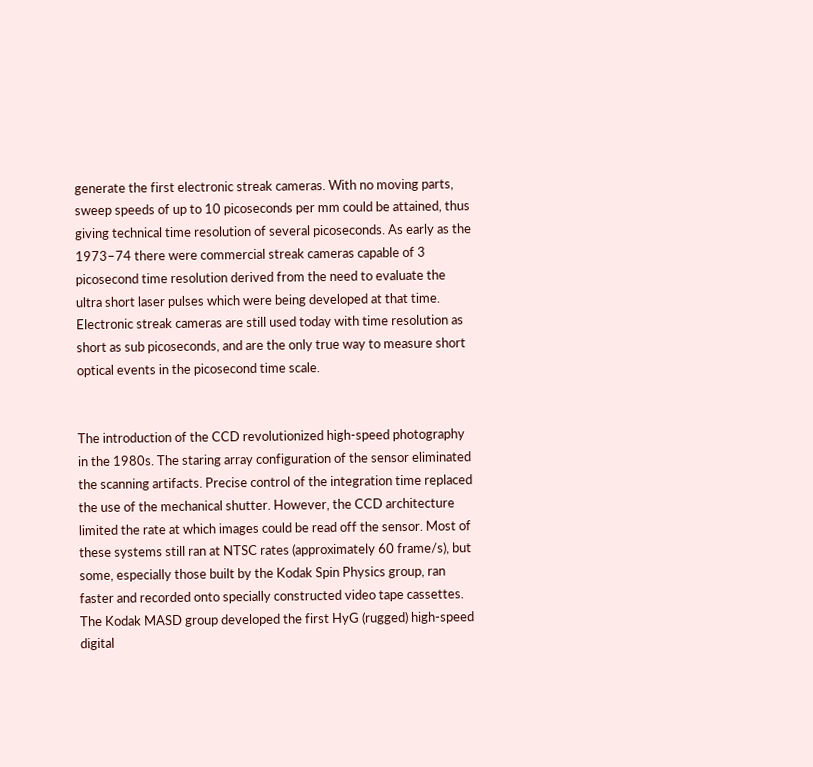generate the first electronic streak cameras. With no moving parts, sweep speeds of up to 10 picoseconds per mm could be attained, thus giving technical time resolution of several picoseconds. As early as the 1973–74 there were commercial streak cameras capable of 3 picosecond time resolution derived from the need to evaluate the ultra short laser pulses which were being developed at that time. Electronic streak cameras are still used today with time resolution as short as sub picoseconds, and are the only true way to measure short optical events in the picosecond time scale.


The introduction of the CCD revolutionized high-speed photography in the 1980s. The staring array configuration of the sensor eliminated the scanning artifacts. Precise control of the integration time replaced the use of the mechanical shutter. However, the CCD architecture limited the rate at which images could be read off the sensor. Most of these systems still ran at NTSC rates (approximately 60 frame/s), but some, especially those built by the Kodak Spin Physics group, ran faster and recorded onto specially constructed video tape cassettes. The Kodak MASD group developed the first HyG (rugged) high-speed digital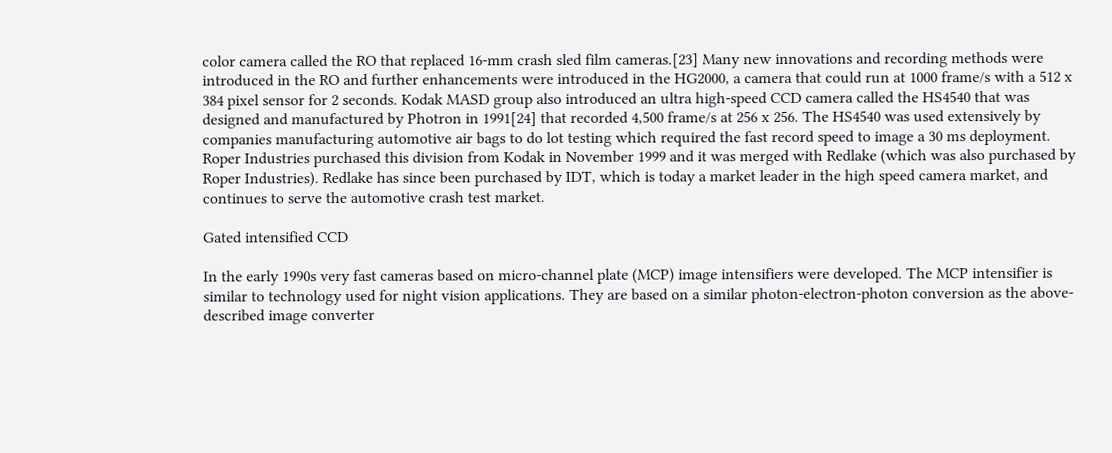color camera called the RO that replaced 16-mm crash sled film cameras.[23] Many new innovations and recording methods were introduced in the RO and further enhancements were introduced in the HG2000, a camera that could run at 1000 frame/s with a 512 x 384 pixel sensor for 2 seconds. Kodak MASD group also introduced an ultra high-speed CCD camera called the HS4540 that was designed and manufactured by Photron in 1991[24] that recorded 4,500 frame/s at 256 x 256. The HS4540 was used extensively by companies manufacturing automotive air bags to do lot testing which required the fast record speed to image a 30 ms deployment. Roper Industries purchased this division from Kodak in November 1999 and it was merged with Redlake (which was also purchased by Roper Industries). Redlake has since been purchased by IDT, which is today a market leader in the high speed camera market, and continues to serve the automotive crash test market.

Gated intensified CCD

In the early 1990s very fast cameras based on micro-channel plate (MCP) image intensifiers were developed. The MCP intensifier is similar to technology used for night vision applications. They are based on a similar photon-electron-photon conversion as the above-described image converter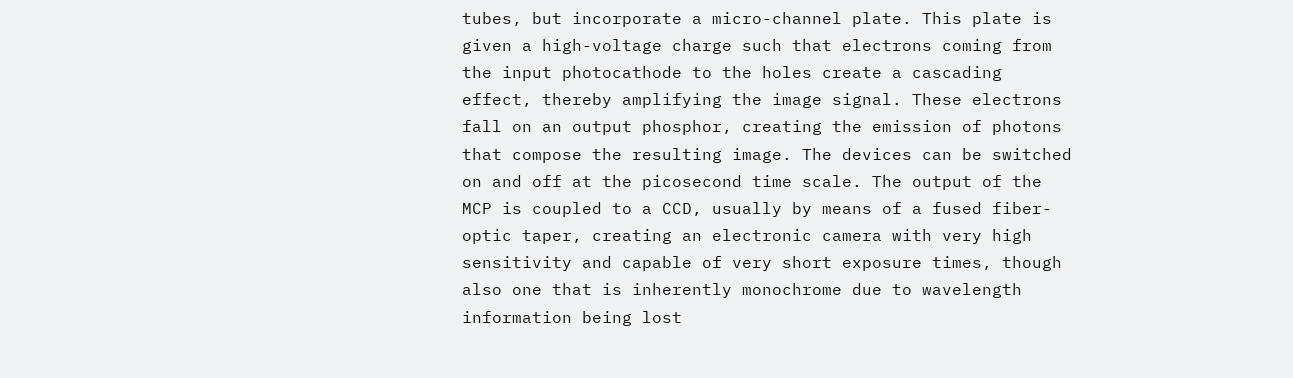tubes, but incorporate a micro-channel plate. This plate is given a high-voltage charge such that electrons coming from the input photocathode to the holes create a cascading effect, thereby amplifying the image signal. These electrons fall on an output phosphor, creating the emission of photons that compose the resulting image. The devices can be switched on and off at the picosecond time scale. The output of the MCP is coupled to a CCD, usually by means of a fused fiber-optic taper, creating an electronic camera with very high sensitivity and capable of very short exposure times, though also one that is inherently monochrome due to wavelength information being lost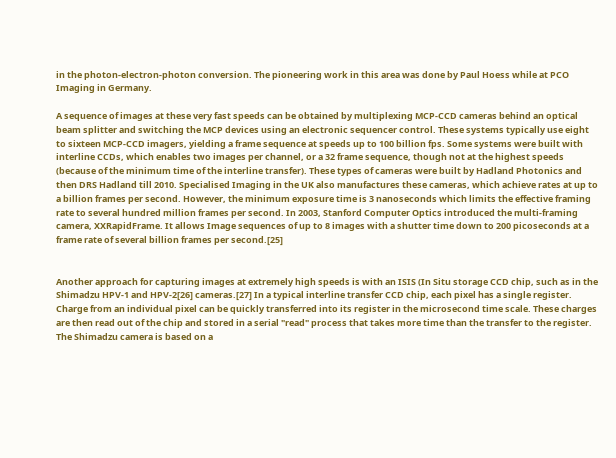in the photon-electron-photon conversion. The pioneering work in this area was done by Paul Hoess while at PCO Imaging in Germany.

A sequence of images at these very fast speeds can be obtained by multiplexing MCP-CCD cameras behind an optical beam splitter and switching the MCP devices using an electronic sequencer control. These systems typically use eight to sixteen MCP-CCD imagers, yielding a frame sequence at speeds up to 100 billion fps. Some systems were built with interline CCDs, which enables two images per channel, or a 32 frame sequence, though not at the highest speeds (because of the minimum time of the interline transfer). These types of cameras were built by Hadland Photonics and then DRS Hadland till 2010. Specialised Imaging in the UK also manufactures these cameras, which achieve rates at up to a billion frames per second. However, the minimum exposure time is 3 nanoseconds which limits the effective framing rate to several hundred million frames per second. In 2003, Stanford Computer Optics introduced the multi-framing camera, XXRapidFrame. It allows Image sequences of up to 8 images with a shutter time down to 200 picoseconds at a frame rate of several billion frames per second.[25]


Another approach for capturing images at extremely high speeds is with an ISIS (In Situ storage CCD chip, such as in the Shimadzu HPV-1 and HPV-2[26] cameras.[27] In a typical interline transfer CCD chip, each pixel has a single register. Charge from an individual pixel can be quickly transferred into its register in the microsecond time scale. These charges are then read out of the chip and stored in a serial "read" process that takes more time than the transfer to the register. The Shimadzu camera is based on a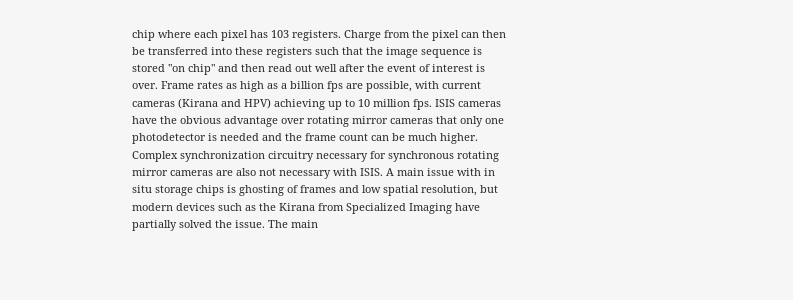chip where each pixel has 103 registers. Charge from the pixel can then be transferred into these registers such that the image sequence is stored "on chip" and then read out well after the event of interest is over. Frame rates as high as a billion fps are possible, with current cameras (Kirana and HPV) achieving up to 10 million fps. ISIS cameras have the obvious advantage over rotating mirror cameras that only one photodetector is needed and the frame count can be much higher. Complex synchronization circuitry necessary for synchronous rotating mirror cameras are also not necessary with ISIS. A main issue with in situ storage chips is ghosting of frames and low spatial resolution, but modern devices such as the Kirana from Specialized Imaging have partially solved the issue. The main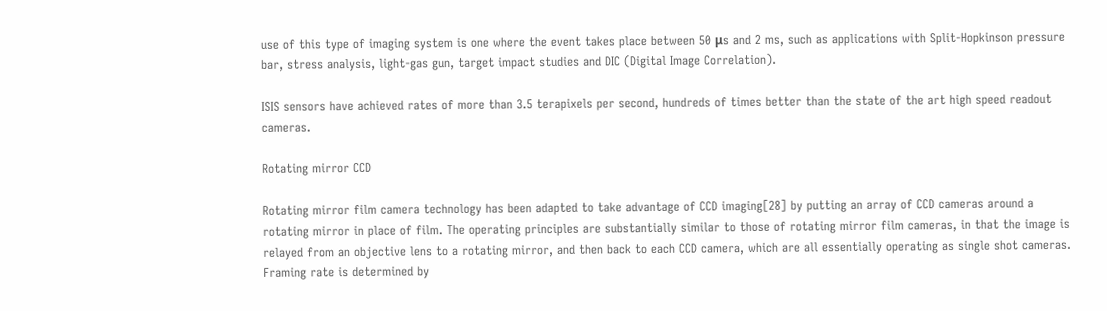use of this type of imaging system is one where the event takes place between 50 μs and 2 ms, such as applications with Split-Hopkinson pressure bar, stress analysis, light-gas gun, target impact studies and DIC (Digital Image Correlation).

ISIS sensors have achieved rates of more than 3.5 terapixels per second, hundreds of times better than the state of the art high speed readout cameras.

Rotating mirror CCD

Rotating mirror film camera technology has been adapted to take advantage of CCD imaging[28] by putting an array of CCD cameras around a rotating mirror in place of film. The operating principles are substantially similar to those of rotating mirror film cameras, in that the image is relayed from an objective lens to a rotating mirror, and then back to each CCD camera, which are all essentially operating as single shot cameras. Framing rate is determined by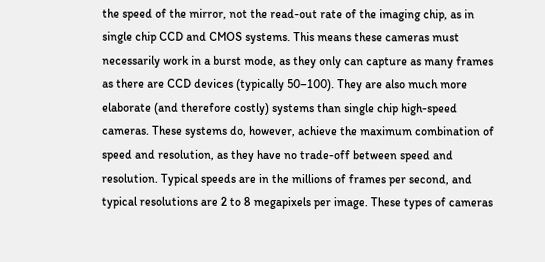the speed of the mirror, not the read-out rate of the imaging chip, as in single chip CCD and CMOS systems. This means these cameras must necessarily work in a burst mode, as they only can capture as many frames as there are CCD devices (typically 50–100). They are also much more elaborate (and therefore costly) systems than single chip high-speed cameras. These systems do, however, achieve the maximum combination of speed and resolution, as they have no trade-off between speed and resolution. Typical speeds are in the millions of frames per second, and typical resolutions are 2 to 8 megapixels per image. These types of cameras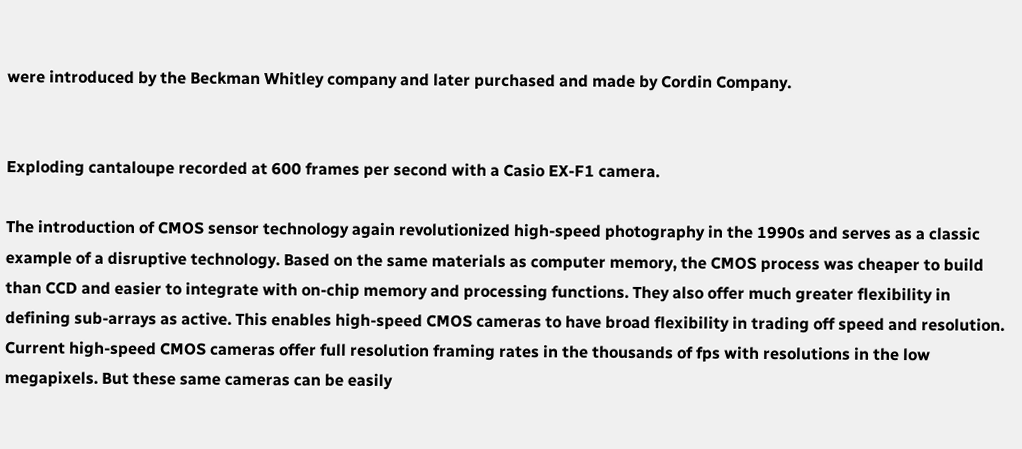were introduced by the Beckman Whitley company and later purchased and made by Cordin Company.


Exploding cantaloupe recorded at 600 frames per second with a Casio EX-F1 camera.

The introduction of CMOS sensor technology again revolutionized high-speed photography in the 1990s and serves as a classic example of a disruptive technology. Based on the same materials as computer memory, the CMOS process was cheaper to build than CCD and easier to integrate with on-chip memory and processing functions. They also offer much greater flexibility in defining sub-arrays as active. This enables high-speed CMOS cameras to have broad flexibility in trading off speed and resolution. Current high-speed CMOS cameras offer full resolution framing rates in the thousands of fps with resolutions in the low megapixels. But these same cameras can be easily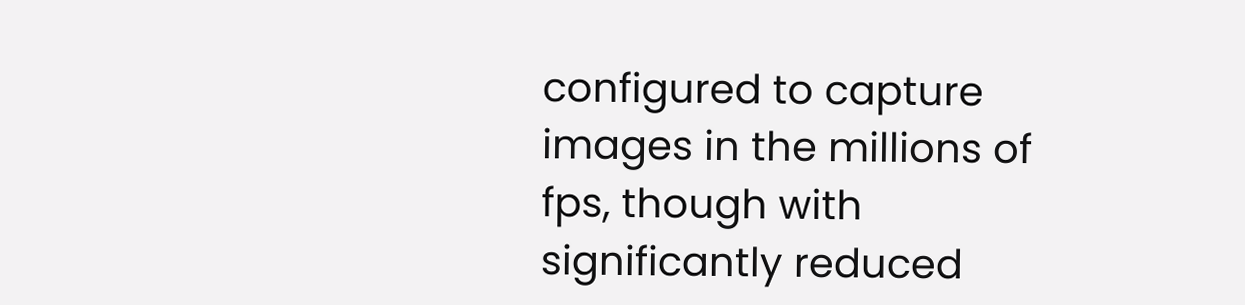configured to capture images in the millions of fps, though with significantly reduced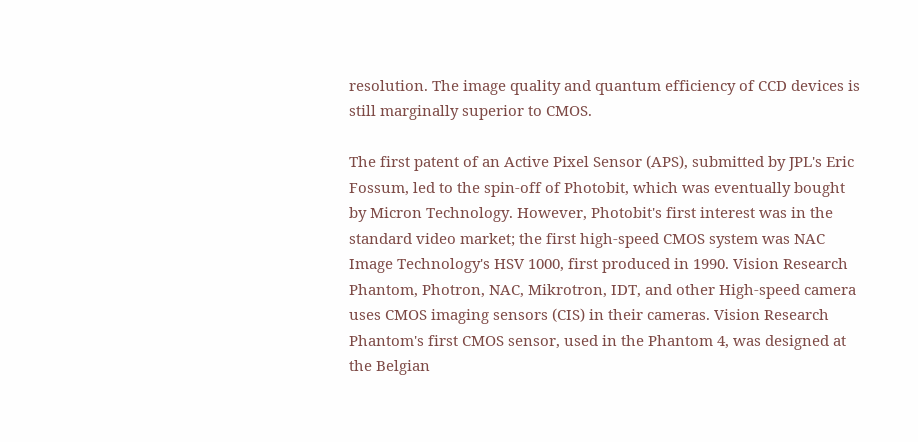resolution. The image quality and quantum efficiency of CCD devices is still marginally superior to CMOS.

The first patent of an Active Pixel Sensor (APS), submitted by JPL's Eric Fossum, led to the spin-off of Photobit, which was eventually bought by Micron Technology. However, Photobit's first interest was in the standard video market; the first high-speed CMOS system was NAC Image Technology's HSV 1000, first produced in 1990. Vision Research Phantom, Photron, NAC, Mikrotron, IDT, and other High-speed camera uses CMOS imaging sensors (CIS) in their cameras. Vision Research Phantom's first CMOS sensor, used in the Phantom 4, was designed at the Belgian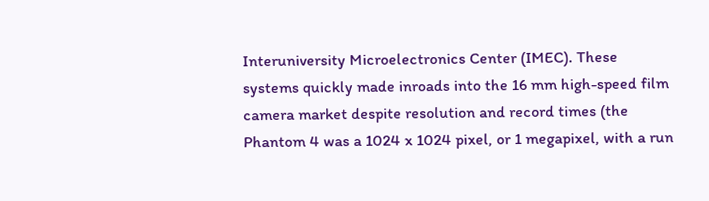Interuniversity Microelectronics Center (IMEC). These systems quickly made inroads into the 16 mm high-speed film camera market despite resolution and record times (the Phantom 4 was a 1024 x 1024 pixel, or 1 megapixel, with a run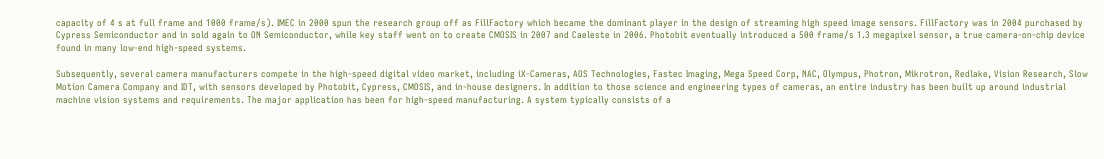capacity of 4 s at full frame and 1000 frame/s). IMEC in 2000 spun the research group off as FillFactory which became the dominant player in the design of streaming high speed image sensors. FillFactory was in 2004 purchased by Cypress Semiconductor and in sold again to ON Semiconductor, while key staff went on to create CMOSIS in 2007 and Caeleste in 2006. Photobit eventually introduced a 500 frame/s 1.3 megapixel sensor, a true camera-on-chip device found in many low-end high-speed systems.

Subsequently, several camera manufacturers compete in the high-speed digital video market, including iX-Cameras, AOS Technologies, Fastec Imaging, Mega Speed Corp, NAC, Olympus, Photron, Mikrotron, Redlake, Vision Research, Slow Motion Camera Company and IDT, with sensors developed by Photobit, Cypress, CMOSIS, and in-house designers. In addition to those science and engineering types of cameras, an entire industry has been built up around industrial machine vision systems and requirements. The major application has been for high-speed manufacturing. A system typically consists of a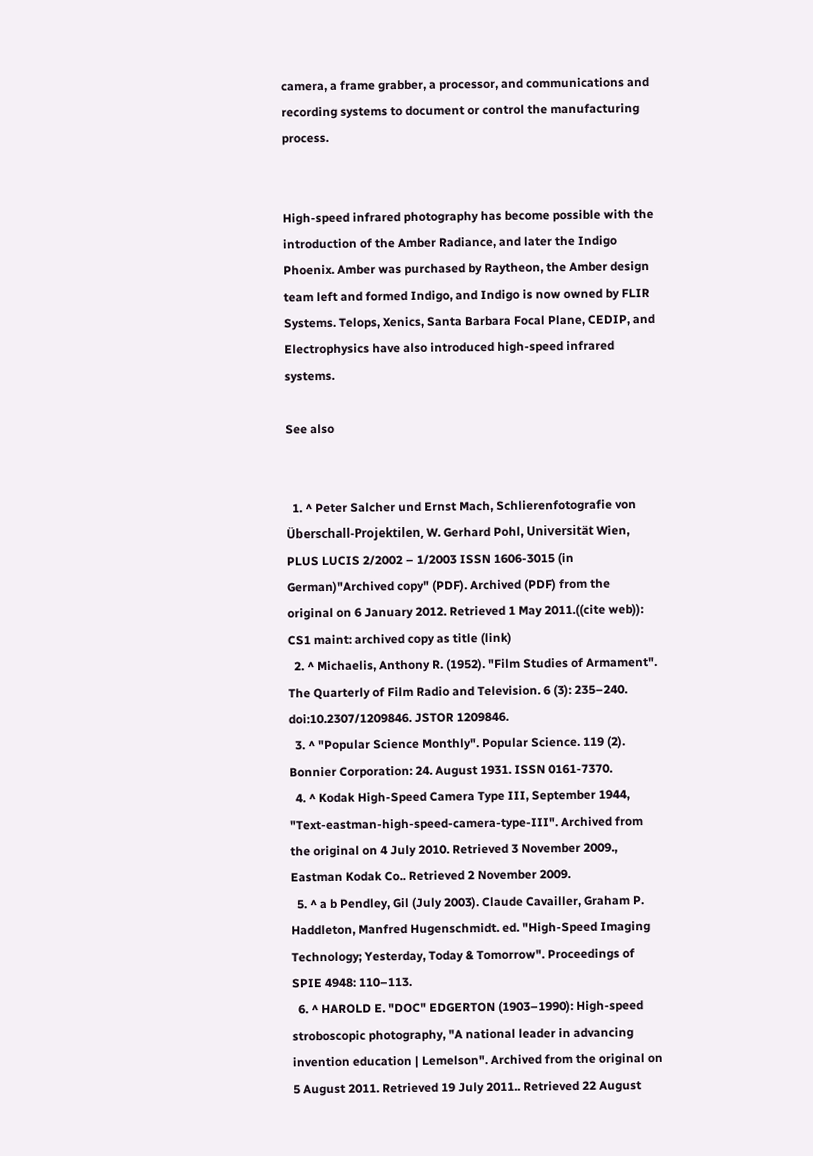camera, a frame grabber, a processor, and communications and recording systems to document or control the manufacturing process.


High-speed infrared photography has become possible with the introduction of the Amber Radiance, and later the Indigo Phoenix. Amber was purchased by Raytheon, the Amber design team left and formed Indigo, and Indigo is now owned by FLIR Systems. Telops, Xenics, Santa Barbara Focal Plane, CEDIP, and Electrophysics have also introduced high-speed infrared systems.

See also


  1. ^ Peter Salcher und Ernst Mach, Schlierenfotografie von Überschall-Projektilen, W. Gerhard Pohl, Universität Wien, PLUS LUCIS 2/2002 – 1/2003 ISSN 1606-3015 (in German)"Archived copy" (PDF). Archived (PDF) from the original on 6 January 2012. Retrieved 1 May 2011.((cite web)): CS1 maint: archived copy as title (link)
  2. ^ Michaelis, Anthony R. (1952). "Film Studies of Armament". The Quarterly of Film Radio and Television. 6 (3): 235–240. doi:10.2307/1209846. JSTOR 1209846.
  3. ^ "Popular Science Monthly". Popular Science. 119 (2). Bonnier Corporation: 24. August 1931. ISSN 0161-7370.
  4. ^ Kodak High-Speed Camera Type III, September 1944, "Text-eastman-high-speed-camera-type-III". Archived from the original on 4 July 2010. Retrieved 3 November 2009., Eastman Kodak Co.. Retrieved 2 November 2009.
  5. ^ a b Pendley, Gil (July 2003). Claude Cavailler, Graham P. Haddleton, Manfred Hugenschmidt. ed. "High-Speed Imaging Technology; Yesterday, Today & Tomorrow". Proceedings of SPIE 4948: 110–113.
  6. ^ HAROLD E. "DOC" EDGERTON (1903–1990): High-speed stroboscopic photography, "A national leader in advancing invention education | Lemelson". Archived from the original on 5 August 2011. Retrieved 19 July 2011.. Retrieved 22 August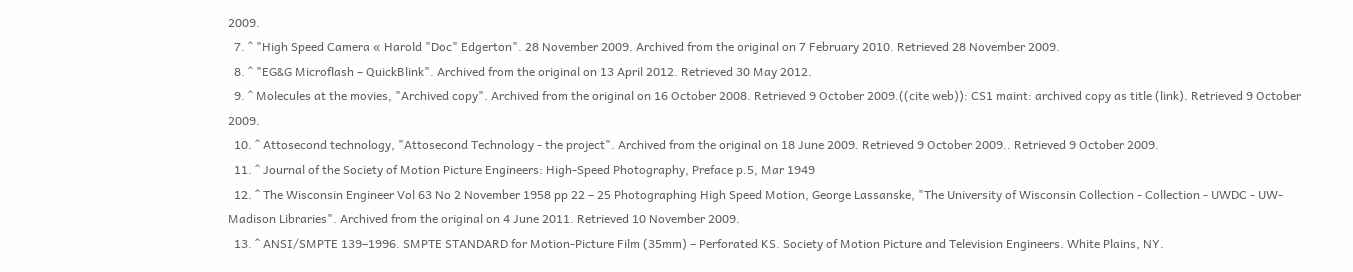2009.
  7. ^ "High Speed Camera « Harold "Doc" Edgerton". 28 November 2009. Archived from the original on 7 February 2010. Retrieved 28 November 2009.
  8. ^ "EG&G Microflash – QuickBlink". Archived from the original on 13 April 2012. Retrieved 30 May 2012.
  9. ^ Molecules at the movies, "Archived copy". Archived from the original on 16 October 2008. Retrieved 9 October 2009.((cite web)): CS1 maint: archived copy as title (link). Retrieved 9 October 2009.
  10. ^ Attosecond technology, "Attosecond Technology - the project". Archived from the original on 18 June 2009. Retrieved 9 October 2009.. Retrieved 9 October 2009.
  11. ^ Journal of the Society of Motion Picture Engineers: High-Speed Photography, Preface p.5, Mar 1949
  12. ^ The Wisconsin Engineer Vol 63 No 2 November 1958 pp 22 – 25 Photographing High Speed Motion, George Lassanske, "The University of Wisconsin Collection - Collection - UWDC - UW-Madison Libraries". Archived from the original on 4 June 2011. Retrieved 10 November 2009.
  13. ^ ANSI/SMPTE 139–1996. SMPTE STANDARD for Motion-Picture Film (35mm) – Perforated KS. Society of Motion Picture and Television Engineers. White Plains, NY.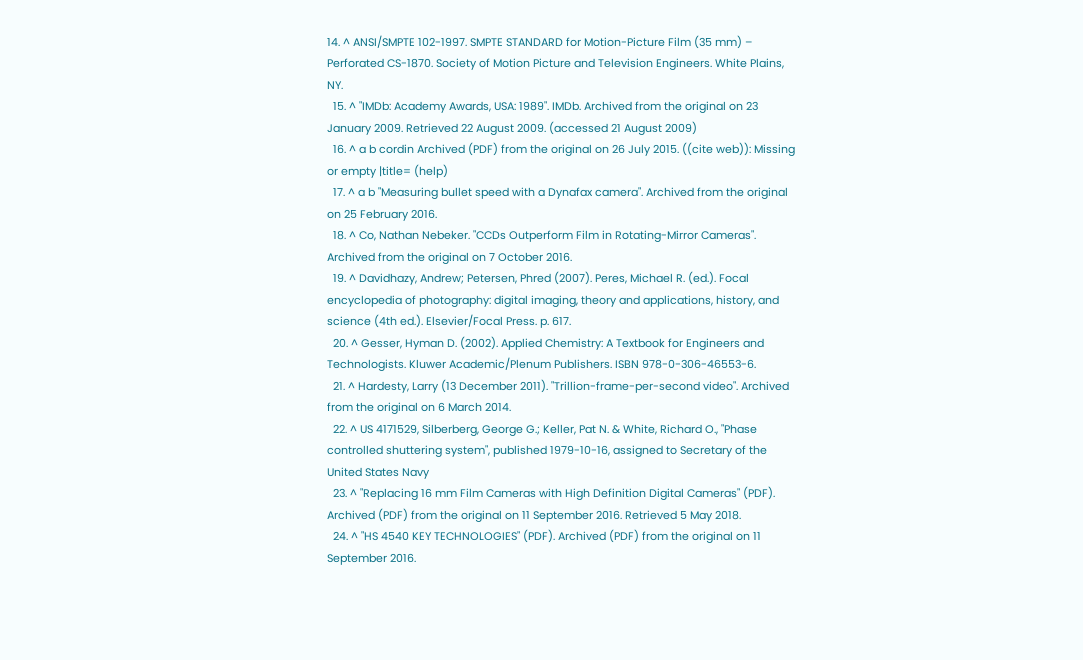14. ^ ANSI/SMPTE 102-1997. SMPTE STANDARD for Motion-Picture Film (35 mm) – Perforated CS-1870. Society of Motion Picture and Television Engineers. White Plains, NY.
  15. ^ "IMDb: Academy Awards, USA: 1989". IMDb. Archived from the original on 23 January 2009. Retrieved 22 August 2009. (accessed 21 August 2009)
  16. ^ a b cordin Archived (PDF) from the original on 26 July 2015. ((cite web)): Missing or empty |title= (help)
  17. ^ a b "Measuring bullet speed with a Dynafax camera". Archived from the original on 25 February 2016.
  18. ^ Co, Nathan Nebeker. "CCDs Outperform Film in Rotating-Mirror Cameras". Archived from the original on 7 October 2016.
  19. ^ Davidhazy, Andrew; Petersen, Phred (2007). Peres, Michael R. (ed.). Focal encyclopedia of photography: digital imaging, theory and applications, history, and science (4th ed.). Elsevier/Focal Press. p. 617.
  20. ^ Gesser, Hyman D. (2002). Applied Chemistry: A Textbook for Engineers and Technologists. Kluwer Academic/Plenum Publishers. ISBN 978-0-306-46553-6.
  21. ^ Hardesty, Larry (13 December 2011). "Trillion-frame-per-second video". Archived from the original on 6 March 2014.
  22. ^ US 4171529, Silberberg, George G.; Keller, Pat N. & White, Richard O., "Phase controlled shuttering system", published 1979-10-16, assigned to Secretary of the United States Navy
  23. ^ "Replacing 16 mm Film Cameras with High Definition Digital Cameras" (PDF). Archived (PDF) from the original on 11 September 2016. Retrieved 5 May 2018.
  24. ^ "HS 4540 KEY TECHNOLOGIES" (PDF). Archived (PDF) from the original on 11 September 2016.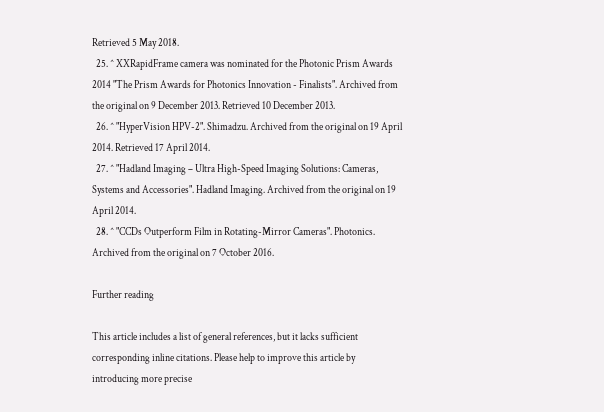Retrieved 5 May 2018.
  25. ^ XXRapidFrame camera was nominated for the Photonic Prism Awards 2014 "The Prism Awards for Photonics Innovation - Finalists". Archived from the original on 9 December 2013. Retrieved 10 December 2013.
  26. ^ "HyperVision HPV-2". Shimadzu. Archived from the original on 19 April 2014. Retrieved 17 April 2014.
  27. ^ "Hadland Imaging – Ultra High-Speed Imaging Solutions: Cameras, Systems and Accessories". Hadland Imaging. Archived from the original on 19 April 2014.
  28. ^ "CCDs Outperform Film in Rotating-Mirror Cameras". Photonics. Archived from the original on 7 October 2016.

Further reading

This article includes a list of general references, but it lacks sufficient corresponding inline citations. Please help to improve this article by introducing more precise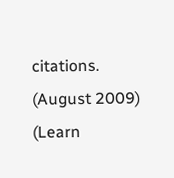citations. (August 2009) (Learn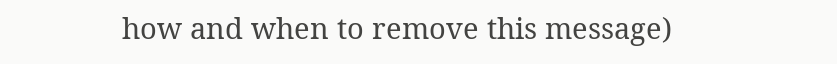how and when to remove this message)